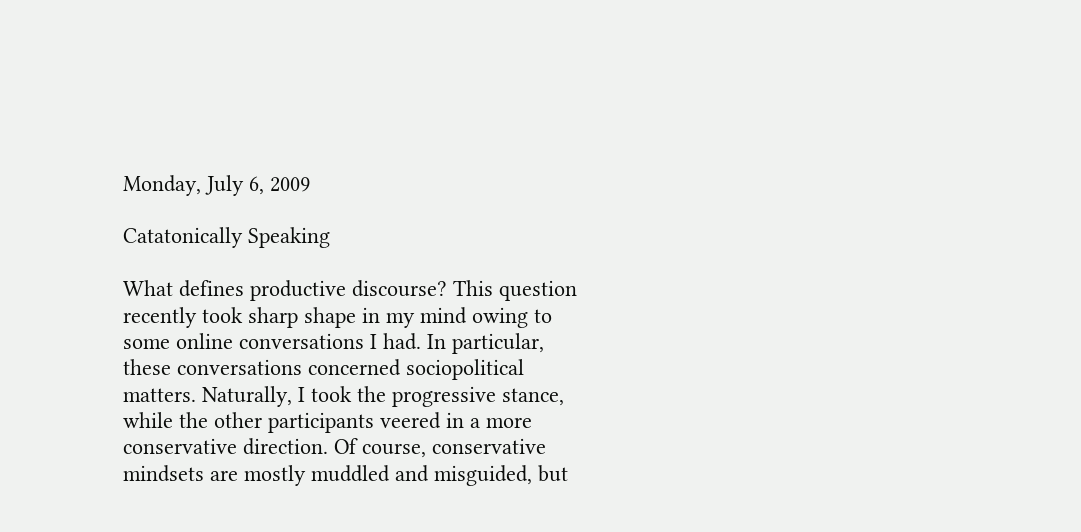Monday, July 6, 2009

Catatonically Speaking

What defines productive discourse? This question recently took sharp shape in my mind owing to some online conversations I had. In particular, these conversations concerned sociopolitical matters. Naturally, I took the progressive stance, while the other participants veered in a more conservative direction. Of course, conservative mindsets are mostly muddled and misguided, but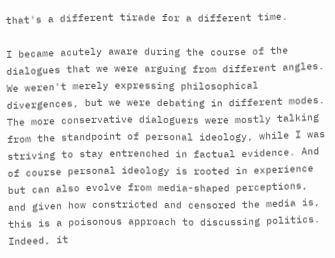that's a different tirade for a different time.

I became acutely aware during the course of the dialogues that we were arguing from different angles. We weren't merely expressing philosophical divergences, but we were debating in different modes. The more conservative dialoguers were mostly talking from the standpoint of personal ideology, while I was striving to stay entrenched in factual evidence. And of course personal ideology is rooted in experience but can also evolve from media-shaped perceptions, and given how constricted and censored the media is, this is a poisonous approach to discussing politics. Indeed, it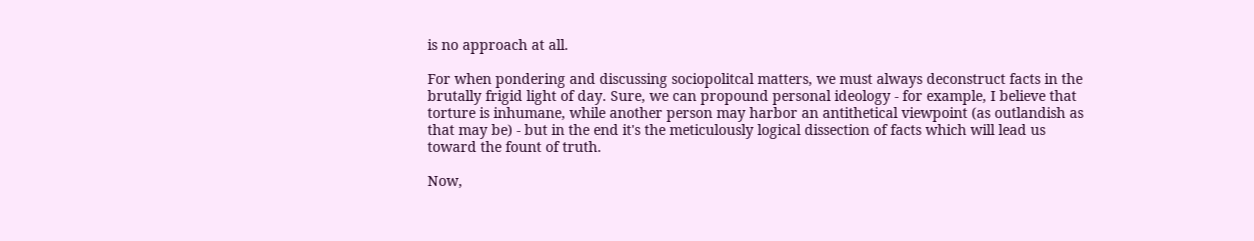is no approach at all.

For when pondering and discussing sociopolitcal matters, we must always deconstruct facts in the brutally frigid light of day. Sure, we can propound personal ideology - for example, I believe that torture is inhumane, while another person may harbor an antithetical viewpoint (as outlandish as that may be) - but in the end it's the meticulously logical dissection of facts which will lead us toward the fount of truth.

Now,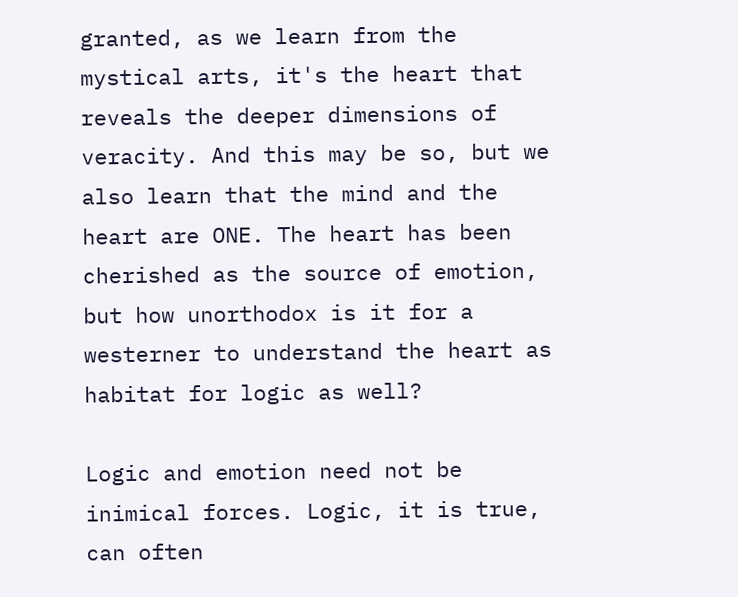granted, as we learn from the mystical arts, it's the heart that reveals the deeper dimensions of veracity. And this may be so, but we also learn that the mind and the heart are ONE. The heart has been cherished as the source of emotion, but how unorthodox is it for a westerner to understand the heart as habitat for logic as well?

Logic and emotion need not be inimical forces. Logic, it is true, can often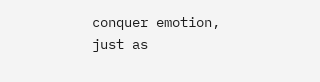conquer emotion, just as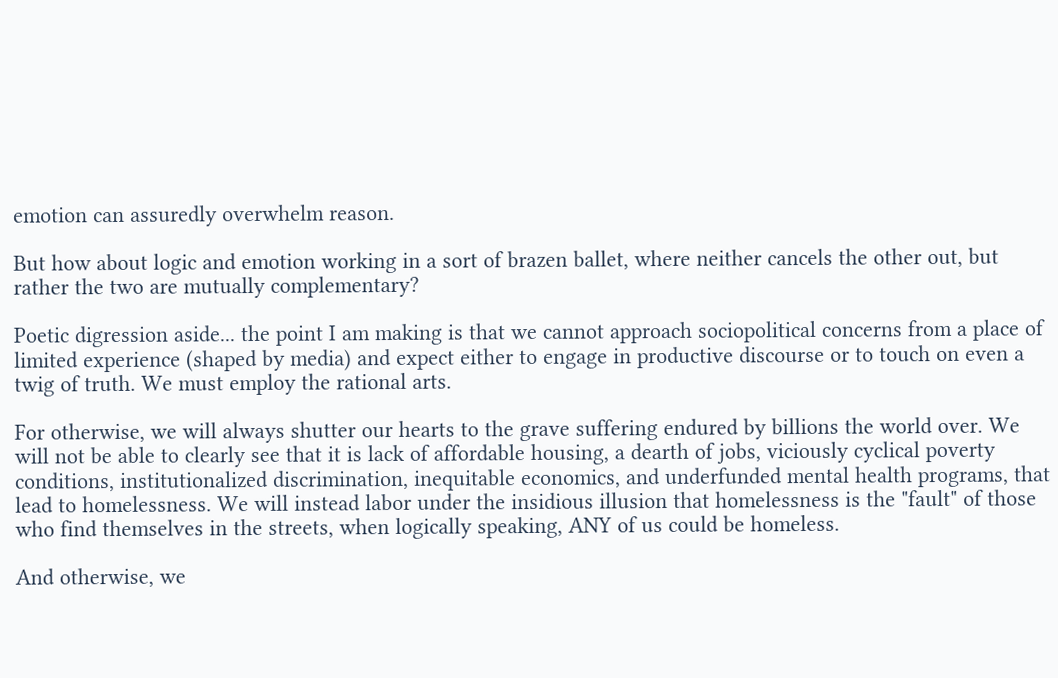emotion can assuredly overwhelm reason.

But how about logic and emotion working in a sort of brazen ballet, where neither cancels the other out, but rather the two are mutually complementary?

Poetic digression aside... the point I am making is that we cannot approach sociopolitical concerns from a place of limited experience (shaped by media) and expect either to engage in productive discourse or to touch on even a twig of truth. We must employ the rational arts.

For otherwise, we will always shutter our hearts to the grave suffering endured by billions the world over. We will not be able to clearly see that it is lack of affordable housing, a dearth of jobs, viciously cyclical poverty conditions, institutionalized discrimination, inequitable economics, and underfunded mental health programs, that lead to homelessness. We will instead labor under the insidious illusion that homelessness is the "fault" of those who find themselves in the streets, when logically speaking, ANY of us could be homeless.

And otherwise, we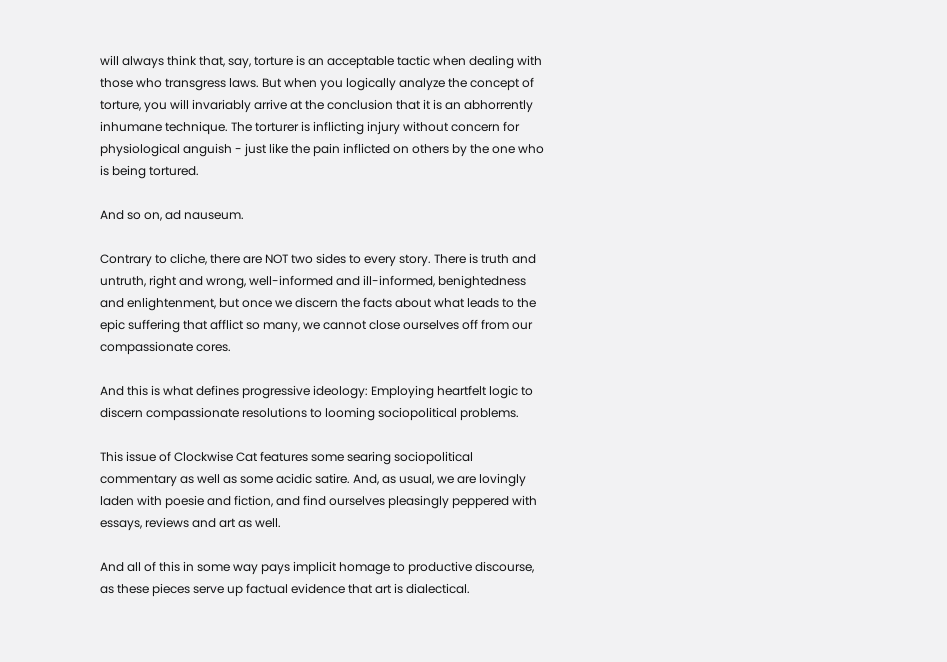will always think that, say, torture is an acceptable tactic when dealing with those who transgress laws. But when you logically analyze the concept of torture, you will invariably arrive at the conclusion that it is an abhorrently inhumane technique. The torturer is inflicting injury without concern for physiological anguish - just like the pain inflicted on others by the one who is being tortured.

And so on, ad nauseum.

Contrary to cliche, there are NOT two sides to every story. There is truth and untruth, right and wrong, well-informed and ill-informed, benightedness and enlightenment, but once we discern the facts about what leads to the epic suffering that afflict so many, we cannot close ourselves off from our compassionate cores.

And this is what defines progressive ideology: Employing heartfelt logic to discern compassionate resolutions to looming sociopolitical problems.

This issue of Clockwise Cat features some searing sociopolitical commentary as well as some acidic satire. And, as usual, we are lovingly laden with poesie and fiction, and find ourselves pleasingly peppered with essays, reviews and art as well.

And all of this in some way pays implicit homage to productive discourse, as these pieces serve up factual evidence that art is dialectical.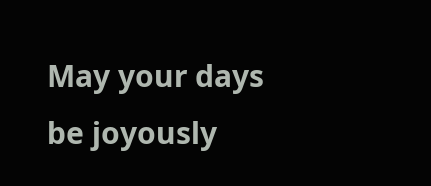May your days be joyously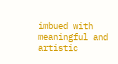imbued with meaningful and artistic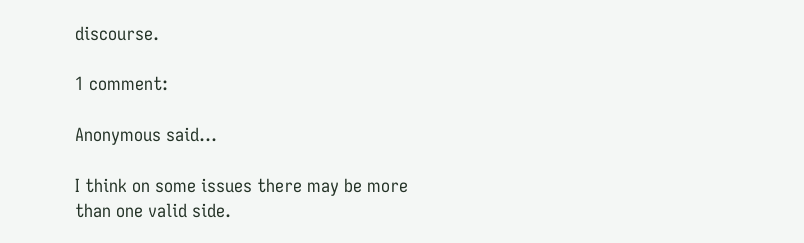discourse.

1 comment:

Anonymous said...

I think on some issues there may be more than one valid side.